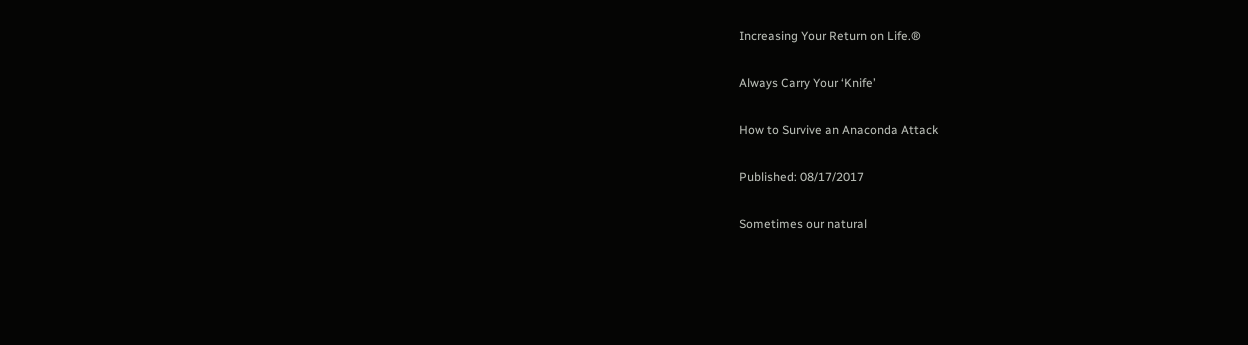Increasing Your Return on Life.®

Always Carry Your ‘Knife’

How to Survive an Anaconda Attack

Published: 08/17/2017

Sometimes our natural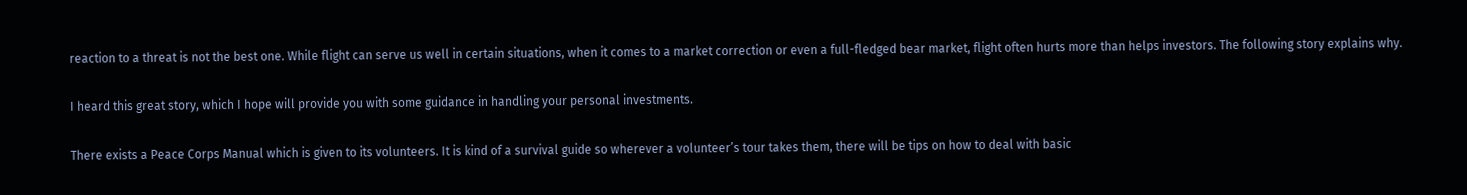reaction to a threat is not the best one. While flight can serve us well in certain situations, when it comes to a market correction or even a full-fledged bear market, flight often hurts more than helps investors. The following story explains why.

I heard this great story, which I hope will provide you with some guidance in handling your personal investments.

There exists a Peace Corps Manual which is given to its volunteers. It is kind of a survival guide so wherever a volunteer’s tour takes them, there will be tips on how to deal with basic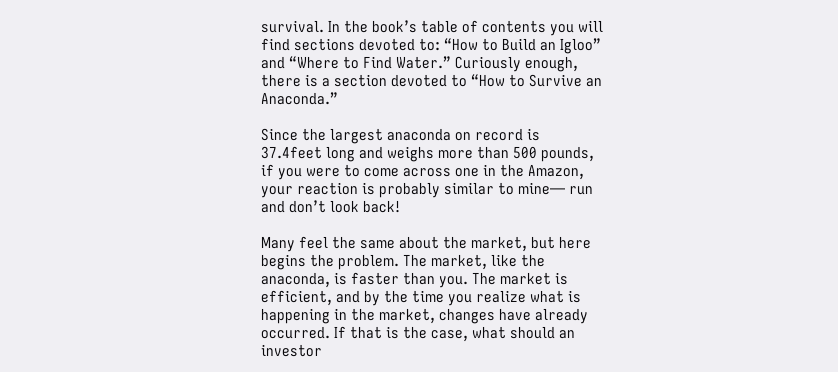survival. In the book’s table of contents you will find sections devoted to: “How to Build an Igloo” and “Where to Find Water.” Curiously enough, there is a section devoted to “How to Survive an Anaconda.”

Since the largest anaconda on record is 37.4feet long and weighs more than 500 pounds,
if you were to come across one in the Amazon, your reaction is probably similar to mine— run and don’t look back!

Many feel the same about the market, but here begins the problem. The market, like the anaconda, is faster than you. The market is efficient, and by the time you realize what is  happening in the market, changes have already occurred. If that is the case, what should an investor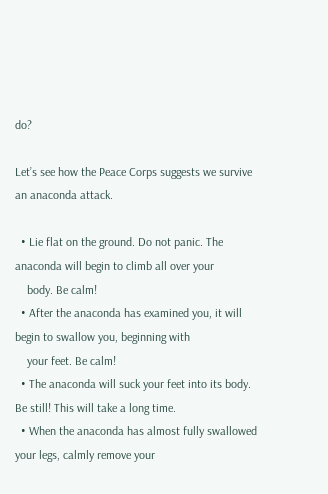do?

Let’s see how the Peace Corps suggests we survive an anaconda attack.

  • Lie flat on the ground. Do not panic. The anaconda will begin to climb all over your
    body. Be calm!
  • After the anaconda has examined you, it will begin to swallow you, beginning with
    your feet. Be calm!
  • The anaconda will suck your feet into its body. Be still! This will take a long time.
  • When the anaconda has almost fully swallowed your legs, calmly remove your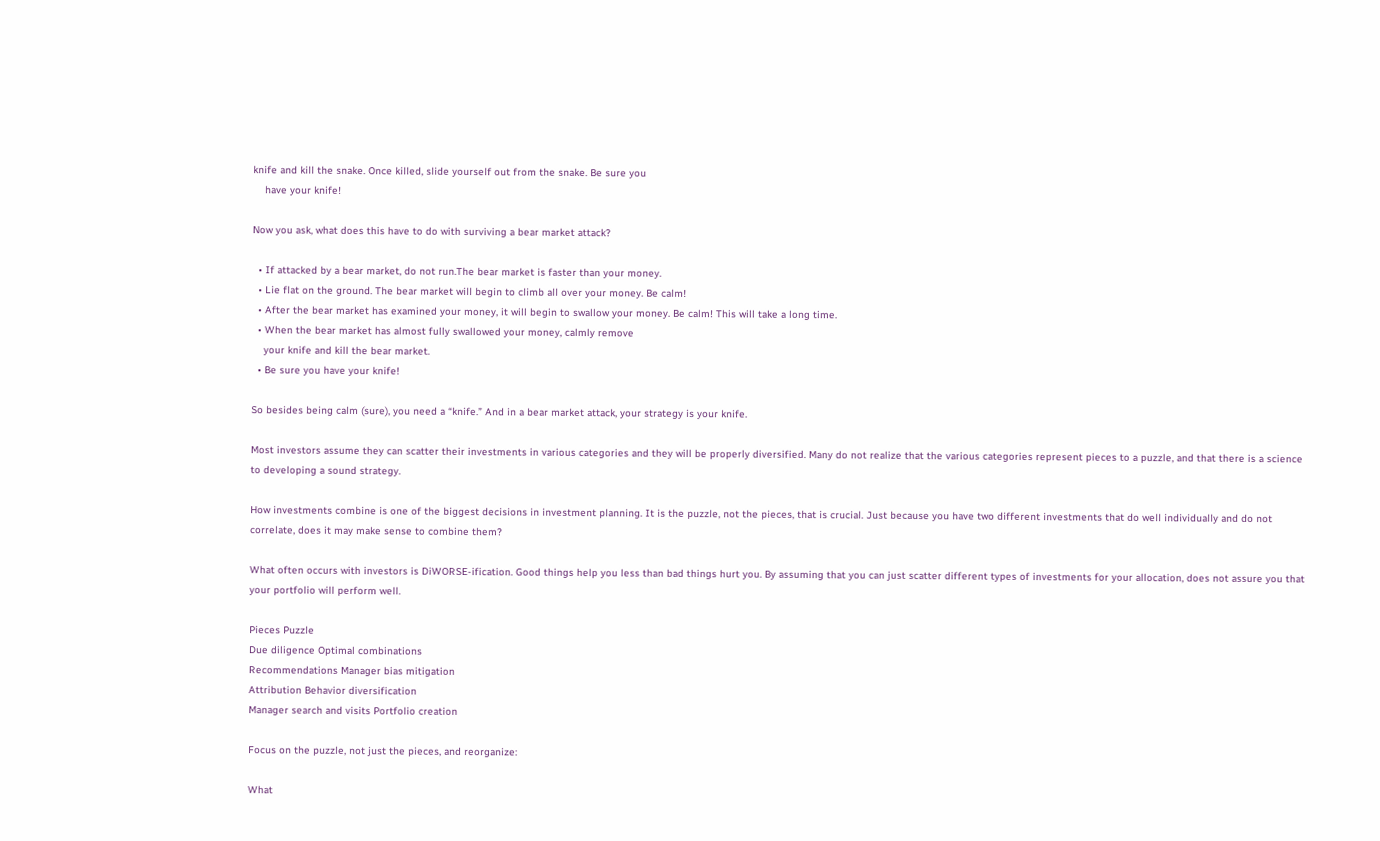knife and kill the snake. Once killed, slide yourself out from the snake. Be sure you
    have your knife!

Now you ask, what does this have to do with surviving a bear market attack?

  • If attacked by a bear market, do not run.The bear market is faster than your money.
  • Lie flat on the ground. The bear market will begin to climb all over your money. Be calm!
  • After the bear market has examined your money, it will begin to swallow your money. Be calm! This will take a long time.
  • When the bear market has almost fully swallowed your money, calmly remove
    your knife and kill the bear market.
  • Be sure you have your knife!

So besides being calm (sure), you need a “knife.” And in a bear market attack, your strategy is your knife.

Most investors assume they can scatter their investments in various categories and they will be properly diversified. Many do not realize that the various categories represent pieces to a puzzle, and that there is a science to developing a sound strategy.

How investments combine is one of the biggest decisions in investment planning. It is the puzzle, not the pieces, that is crucial. Just because you have two different investments that do well individually and do not correlate, does it may make sense to combine them?

What often occurs with investors is DiWORSE-ification. Good things help you less than bad things hurt you. By assuming that you can just scatter different types of investments for your allocation, does not assure you that your portfolio will perform well.

Pieces Puzzle
Due diligence Optimal combinations
Recommendations Manager bias mitigation
Attribution Behavior diversification
Manager search and visits Portfolio creation

Focus on the puzzle, not just the pieces, and reorganize:

What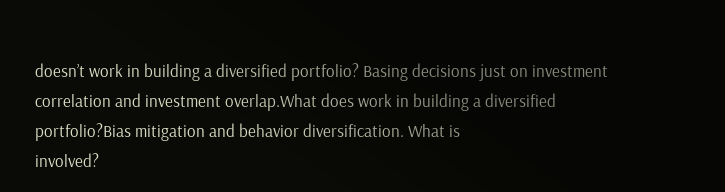doesn’t work in building a diversified portfolio? Basing decisions just on investment
correlation and investment overlap.What does work in building a diversified portfolio?Bias mitigation and behavior diversification. What is
involved?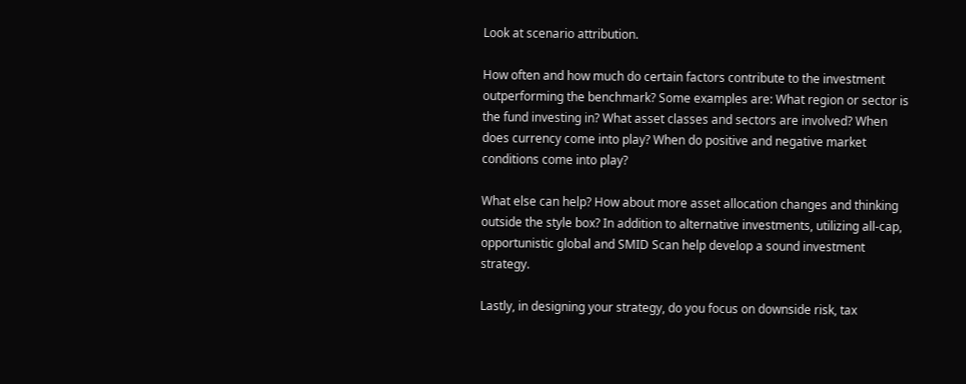Look at scenario attribution.

How often and how much do certain factors contribute to the investment outperforming the benchmark? Some examples are: What region or sector is the fund investing in? What asset classes and sectors are involved? When does currency come into play? When do positive and negative market conditions come into play?

What else can help? How about more asset allocation changes and thinking outside the style box? In addition to alternative investments, utilizing all-cap, opportunistic global and SMID Scan help develop a sound investment strategy.

Lastly, in designing your strategy, do you focus on downside risk, tax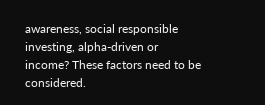awareness, social responsible investing, alpha-driven or income? These factors need to be considered.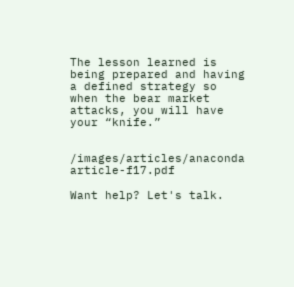The lesson learned is being prepared and having a defined strategy so when the bear market attacks, you will have your “knife.”


/images/articles/anaconda article-f17.pdf

Want help? Let's talk.